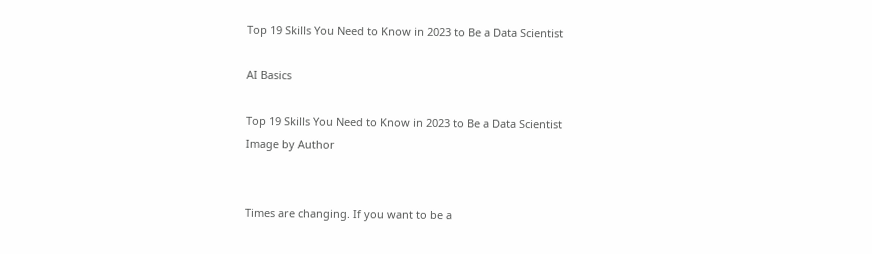Top 19 Skills You Need to Know in 2023 to Be a Data Scientist

AI Basics

Top 19 Skills You Need to Know in 2023 to Be a Data Scientist
Image by Author


Times are changing. If you want to be a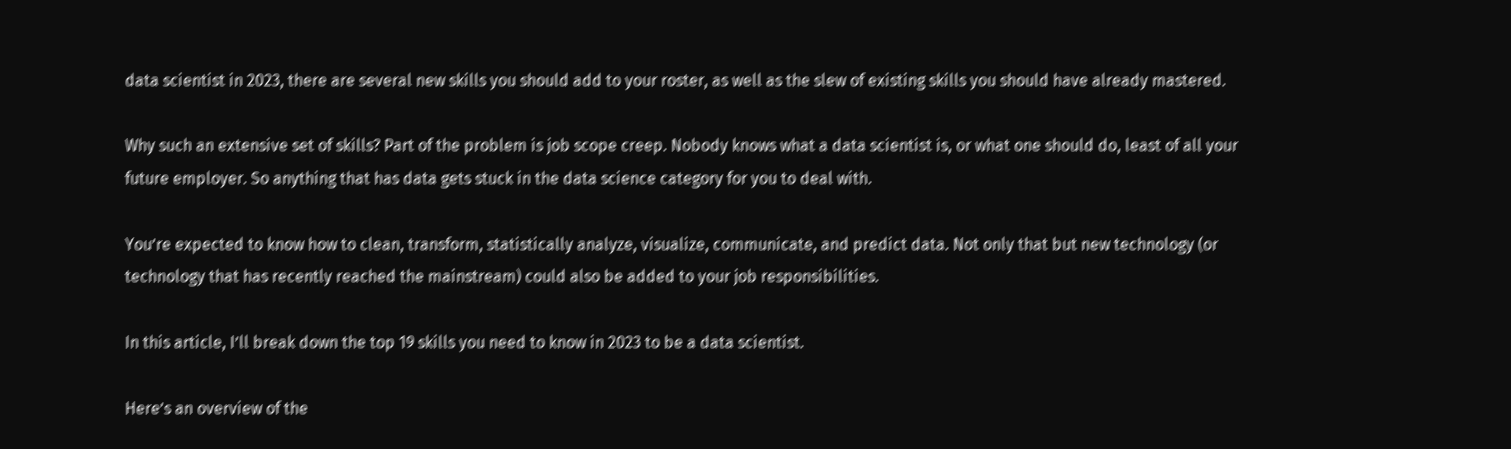data scientist in 2023, there are several new skills you should add to your roster, as well as the slew of existing skills you should have already mastered.

Why such an extensive set of skills? Part of the problem is job scope creep. Nobody knows what a data scientist is, or what one should do, least of all your future employer. So anything that has data gets stuck in the data science category for you to deal with.

You’re expected to know how to clean, transform, statistically analyze, visualize, communicate, and predict data. Not only that but new technology (or technology that has recently reached the mainstream) could also be added to your job responsibilities.

In this article, I’ll break down the top 19 skills you need to know in 2023 to be a data scientist.

Here’s an overview of the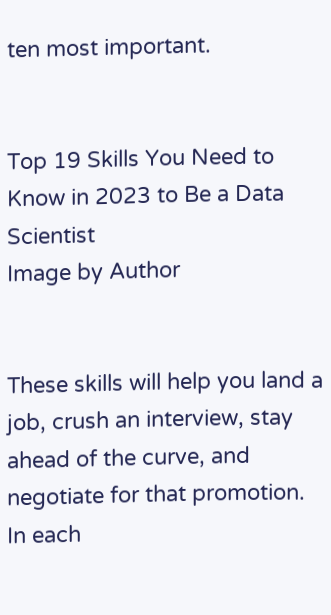ten most important.


Top 19 Skills You Need to Know in 2023 to Be a Data Scientist
Image by Author


These skills will help you land a job, crush an interview, stay ahead of the curve, and negotiate for that promotion. In each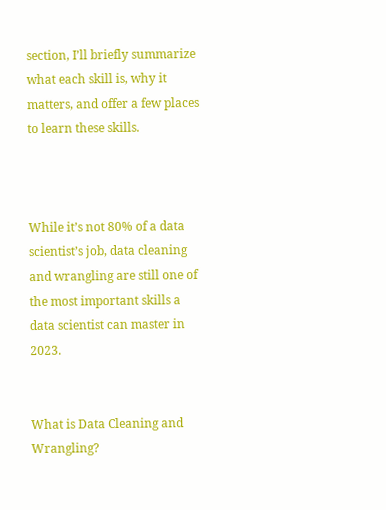section, I’ll briefly summarize what each skill is, why it matters, and offer a few places to learn these skills.



While it’s not 80% of a data scientist’s job, data cleaning and wrangling are still one of the most important skills a data scientist can master in 2023.


What is Data Cleaning and Wrangling?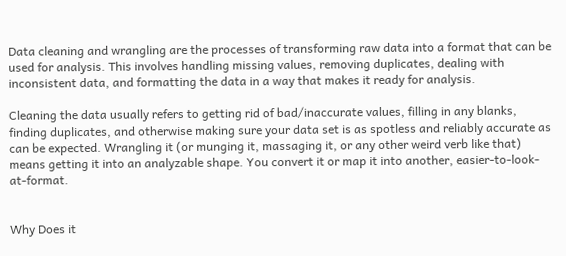Data cleaning and wrangling are the processes of transforming raw data into a format that can be used for analysis. This involves handling missing values, removing duplicates, dealing with inconsistent data, and formatting the data in a way that makes it ready for analysis.

Cleaning the data usually refers to getting rid of bad/inaccurate values, filling in any blanks, finding duplicates, and otherwise making sure your data set is as spotless and reliably accurate as can be expected. Wrangling it (or munging it, massaging it, or any other weird verb like that) means getting it into an analyzable shape. You convert it or map it into another, easier-to-look-at-format.


Why Does it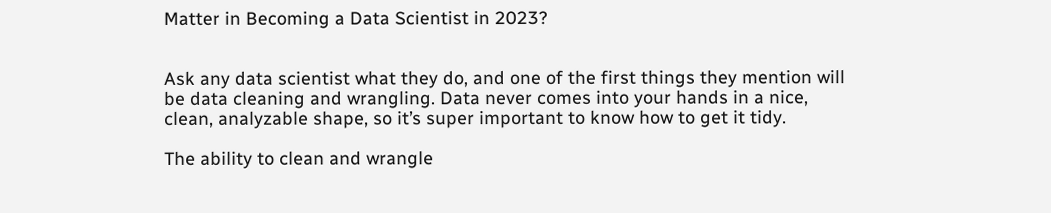Matter in Becoming a Data Scientist in 2023?


Ask any data scientist what they do, and one of the first things they mention will be data cleaning and wrangling. Data never comes into your hands in a nice, clean, analyzable shape, so it’s super important to know how to get it tidy.

The ability to clean and wrangle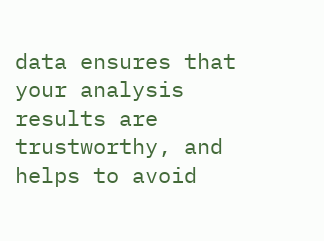data ensures that your analysis results are trustworthy, and helps to avoid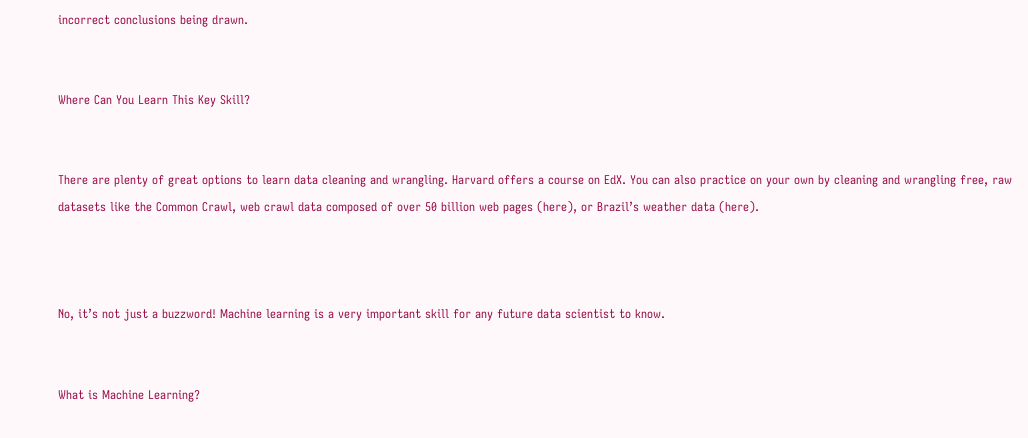incorrect conclusions being drawn.


Where Can You Learn This Key Skill?


There are plenty of great options to learn data cleaning and wrangling. Harvard offers a course on EdX. You can also practice on your own by cleaning and wrangling free, raw datasets like the Common Crawl, web crawl data composed of over 50 billion web pages (here), or Brazil’s weather data (here).



No, it’s not just a buzzword! Machine learning is a very important skill for any future data scientist to know.


What is Machine Learning?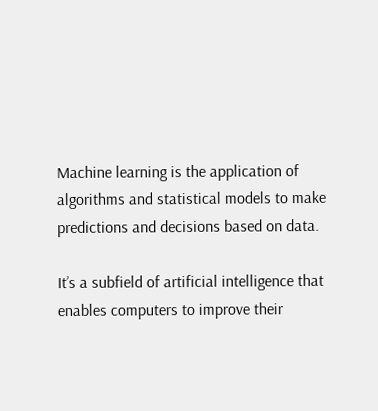Machine learning is the application of algorithms and statistical models to make predictions and decisions based on data.

It’s a subfield of artificial intelligence that enables computers to improve their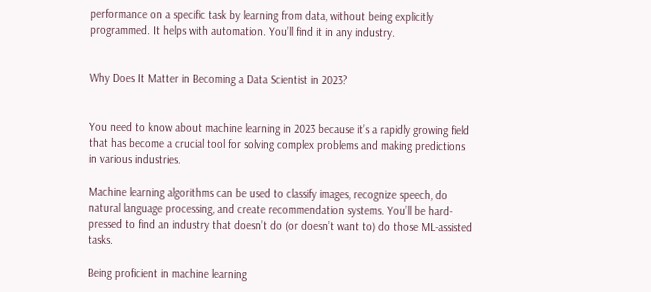performance on a specific task by learning from data, without being explicitly programmed. It helps with automation. You’ll find it in any industry.


Why Does It Matter in Becoming a Data Scientist in 2023?


You need to know about machine learning in 2023 because it’s a rapidly growing field that has become a crucial tool for solving complex problems and making predictions in various industries.

Machine learning algorithms can be used to classify images, recognize speech, do natural language processing, and create recommendation systems. You’ll be hard-pressed to find an industry that doesn’t do (or doesn’t want to) do those ML-assisted tasks.

Being proficient in machine learning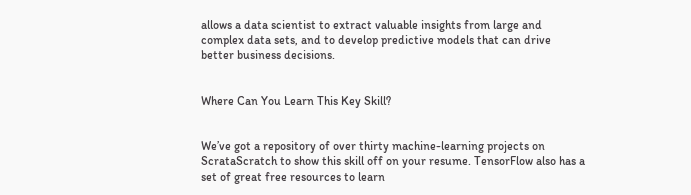allows a data scientist to extract valuable insights from large and complex data sets, and to develop predictive models that can drive better business decisions.


Where Can You Learn This Key Skill?


We’ve got a repository of over thirty machine-learning projects on ScrataScratch to show this skill off on your resume. TensorFlow also has a set of great free resources to learn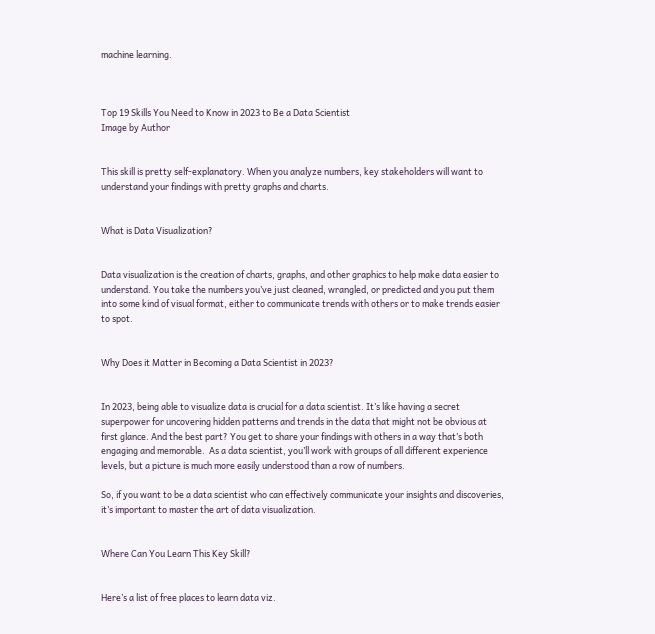machine learning.



Top 19 Skills You Need to Know in 2023 to Be a Data Scientist
Image by Author


This skill is pretty self-explanatory. When you analyze numbers, key stakeholders will want to understand your findings with pretty graphs and charts.


What is Data Visualization?


Data visualization is the creation of charts, graphs, and other graphics to help make data easier to understand. You take the numbers you’ve just cleaned, wrangled, or predicted and you put them into some kind of visual format, either to communicate trends with others or to make trends easier to spot.


Why Does it Matter in Becoming a Data Scientist in 2023?


In 2023, being able to visualize data is crucial for a data scientist. It’s like having a secret superpower for uncovering hidden patterns and trends in the data that might not be obvious at first glance. And the best part? You get to share your findings with others in a way that’s both engaging and memorable.  As a data scientist, you’ll work with groups of all different experience levels, but a picture is much more easily understood than a row of numbers.

So, if you want to be a data scientist who can effectively communicate your insights and discoveries, it’s important to master the art of data visualization.


Where Can You Learn This Key Skill?


Here’s a list of free places to learn data viz.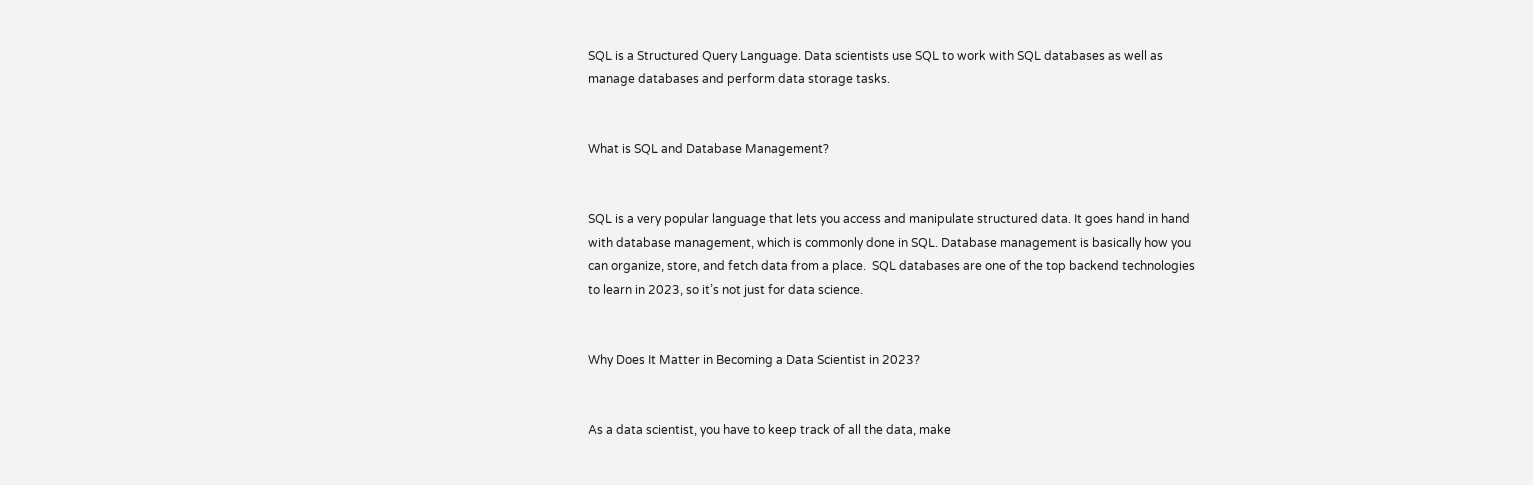SQL is a Structured Query Language. Data scientists use SQL to work with SQL databases as well as manage databases and perform data storage tasks.


What is SQL and Database Management?


SQL is a very popular language that lets you access and manipulate structured data. It goes hand in hand with database management, which is commonly done in SQL. Database management is basically how you can organize, store, and fetch data from a place.  SQL databases are one of the top backend technologies to learn in 2023, so it’s not just for data science.


Why Does It Matter in Becoming a Data Scientist in 2023?


As a data scientist, you have to keep track of all the data, make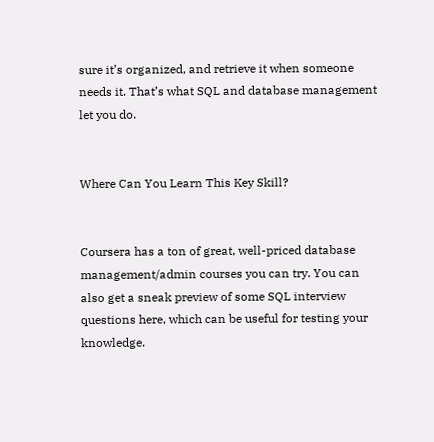sure it’s organized, and retrieve it when someone needs it. That’s what SQL and database management let you do.


Where Can You Learn This Key Skill?


Coursera has a ton of great, well-priced database management/admin courses you can try. You can also get a sneak preview of some SQL interview questions here, which can be useful for testing your knowledge.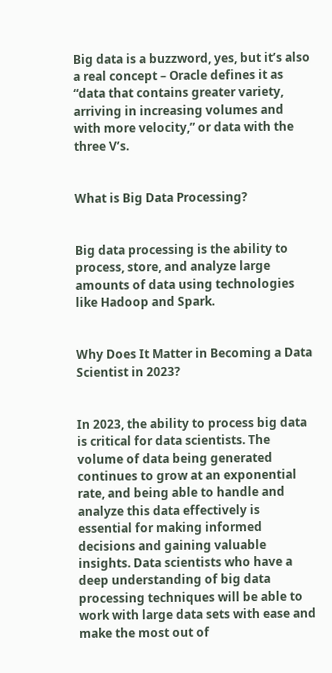Big data is a buzzword, yes, but it’s also a real concept – Oracle defines it as “data that contains greater variety, arriving in increasing volumes and with more velocity,” or data with the three V’s.


What is Big Data Processing?


Big data processing is the ability to process, store, and analyze large amounts of data using technologies like Hadoop and Spark.


Why Does It Matter in Becoming a Data Scientist in 2023?


In 2023, the ability to process big data is critical for data scientists. The volume of data being generated continues to grow at an exponential rate, and being able to handle and analyze this data effectively is essential for making informed decisions and gaining valuable insights. Data scientists who have a deep understanding of big data processing techniques will be able to work with large data sets with ease and make the most out of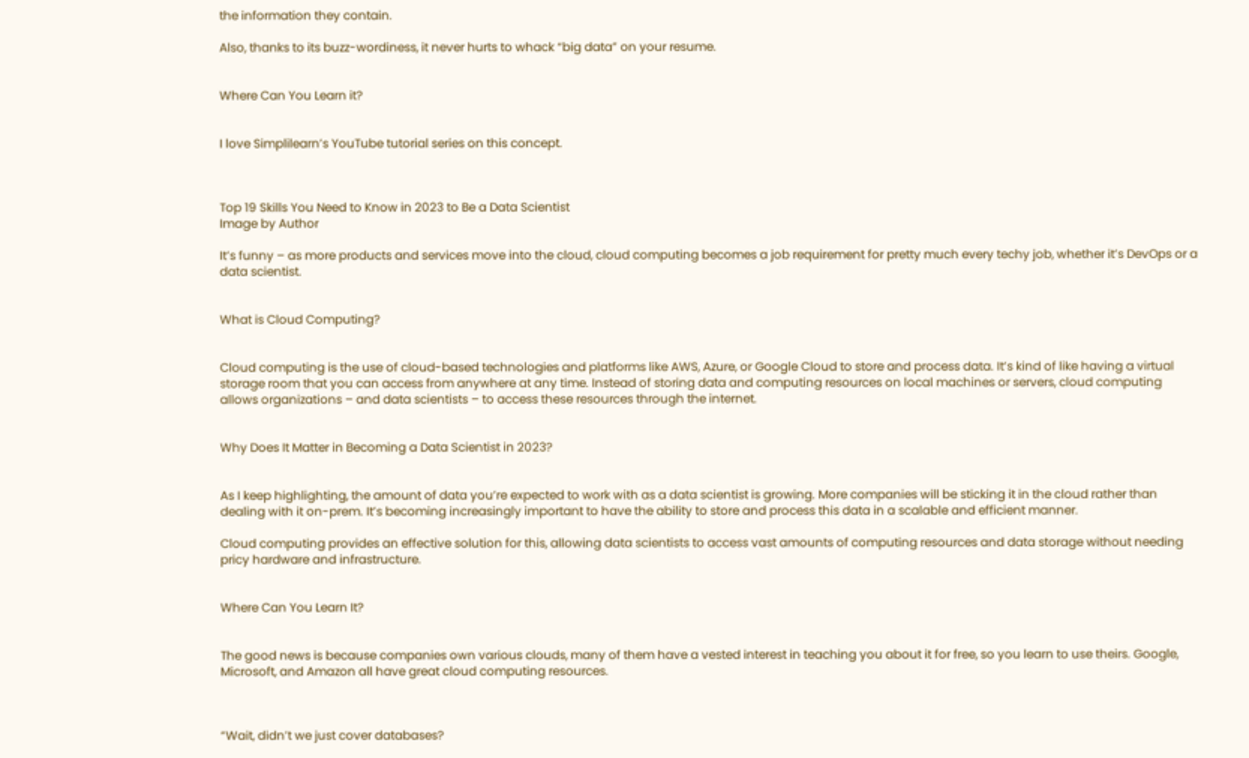the information they contain.

Also, thanks to its buzz-wordiness, it never hurts to whack “big data” on your resume.


Where Can You Learn it?


I love Simplilearn’s YouTube tutorial series on this concept.



Top 19 Skills You Need to Know in 2023 to Be a Data Scientist
Image by Author

It’s funny – as more products and services move into the cloud, cloud computing becomes a job requirement for pretty much every techy job, whether it’s DevOps or a data scientist.


What is Cloud Computing?


Cloud computing is the use of cloud-based technologies and platforms like AWS, Azure, or Google Cloud to store and process data. It’s kind of like having a virtual storage room that you can access from anywhere at any time. Instead of storing data and computing resources on local machines or servers, cloud computing allows organizations – and data scientists – to access these resources through the internet.


Why Does It Matter in Becoming a Data Scientist in 2023?


As I keep highlighting, the amount of data you’re expected to work with as a data scientist is growing. More companies will be sticking it in the cloud rather than dealing with it on-prem. It’s becoming increasingly important to have the ability to store and process this data in a scalable and efficient manner.

Cloud computing provides an effective solution for this, allowing data scientists to access vast amounts of computing resources and data storage without needing pricy hardware and infrastructure.


Where Can You Learn It?


The good news is because companies own various clouds, many of them have a vested interest in teaching you about it for free, so you learn to use theirs. Google, Microsoft, and Amazon all have great cloud computing resources.



“Wait, didn’t we just cover databases?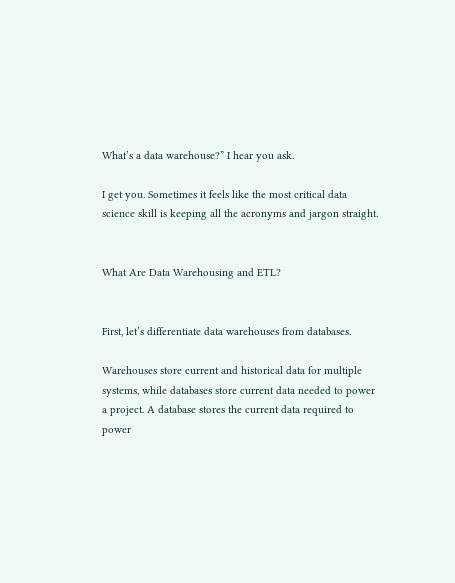What’s a data warehouse?” I hear you ask.

I get you. Sometimes it feels like the most critical data science skill is keeping all the acronyms and jargon straight.


What Are Data Warehousing and ETL?


First, let’s differentiate data warehouses from databases.

Warehouses store current and historical data for multiple systems, while databases store current data needed to power a project. A database stores the current data required to power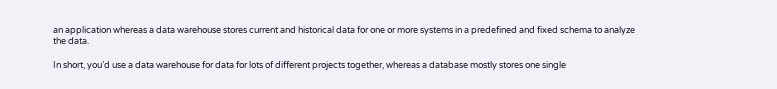an application whereas a data warehouse stores current and historical data for one or more systems in a predefined and fixed schema to analyze the data.

In short, you’d use a data warehouse for data for lots of different projects together, whereas a database mostly stores one single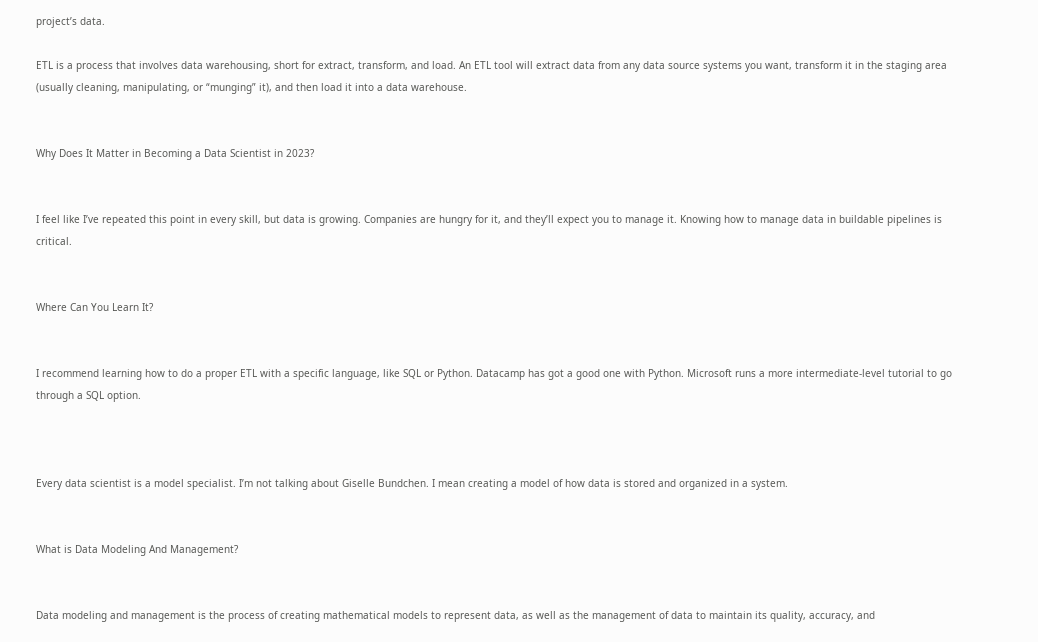project’s data.

ETL is a process that involves data warehousing, short for extract, transform, and load. An ETL tool will extract data from any data source systems you want, transform it in the staging area (usually cleaning, manipulating, or “munging” it), and then load it into a data warehouse.


Why Does It Matter in Becoming a Data Scientist in 2023?


I feel like I’ve repeated this point in every skill, but data is growing. Companies are hungry for it, and they’ll expect you to manage it. Knowing how to manage data in buildable pipelines is critical.


Where Can You Learn It?


I recommend learning how to do a proper ETL with a specific language, like SQL or Python. Datacamp has got a good one with Python. Microsoft runs a more intermediate-level tutorial to go through a SQL option.



Every data scientist is a model specialist. I’m not talking about Giselle Bundchen. I mean creating a model of how data is stored and organized in a system.


What is Data Modeling And Management?


Data modeling and management is the process of creating mathematical models to represent data, as well as the management of data to maintain its quality, accuracy, and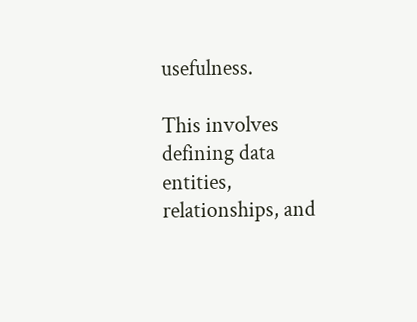usefulness.

This involves defining data entities, relationships, and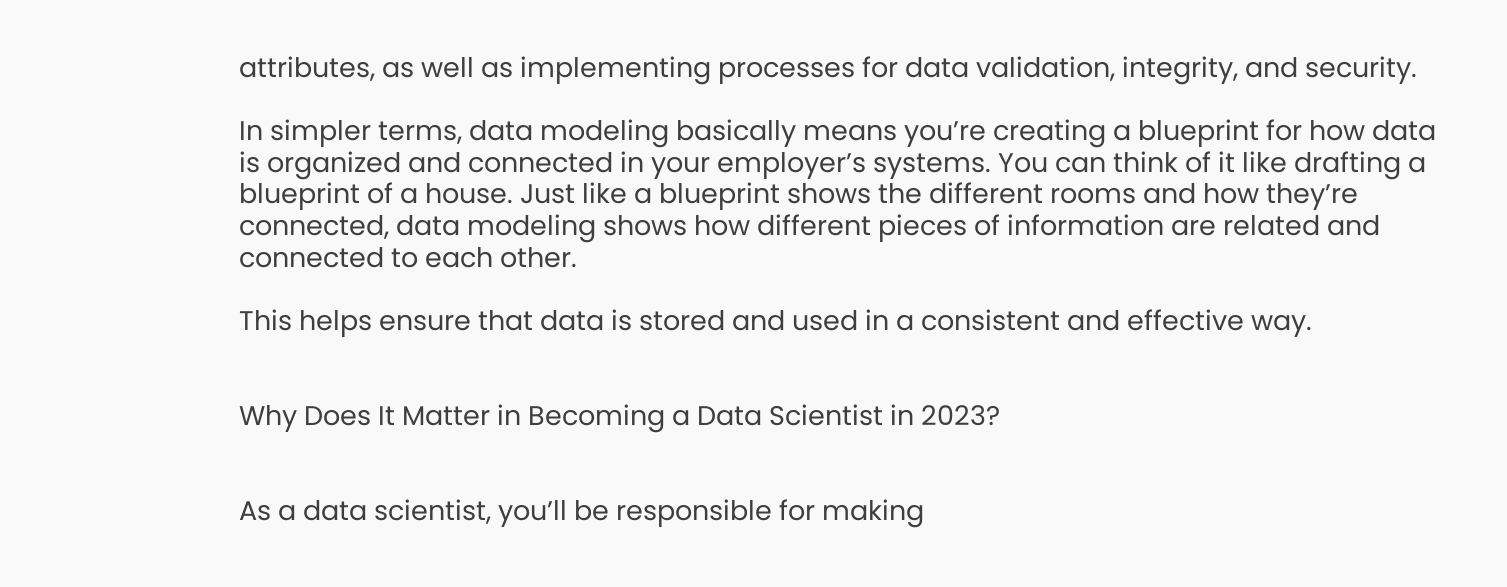attributes, as well as implementing processes for data validation, integrity, and security.

In simpler terms, data modeling basically means you’re creating a blueprint for how data is organized and connected in your employer’s systems. You can think of it like drafting a blueprint of a house. Just like a blueprint shows the different rooms and how they’re connected, data modeling shows how different pieces of information are related and connected to each other.

This helps ensure that data is stored and used in a consistent and effective way.


Why Does It Matter in Becoming a Data Scientist in 2023?


As a data scientist, you’ll be responsible for making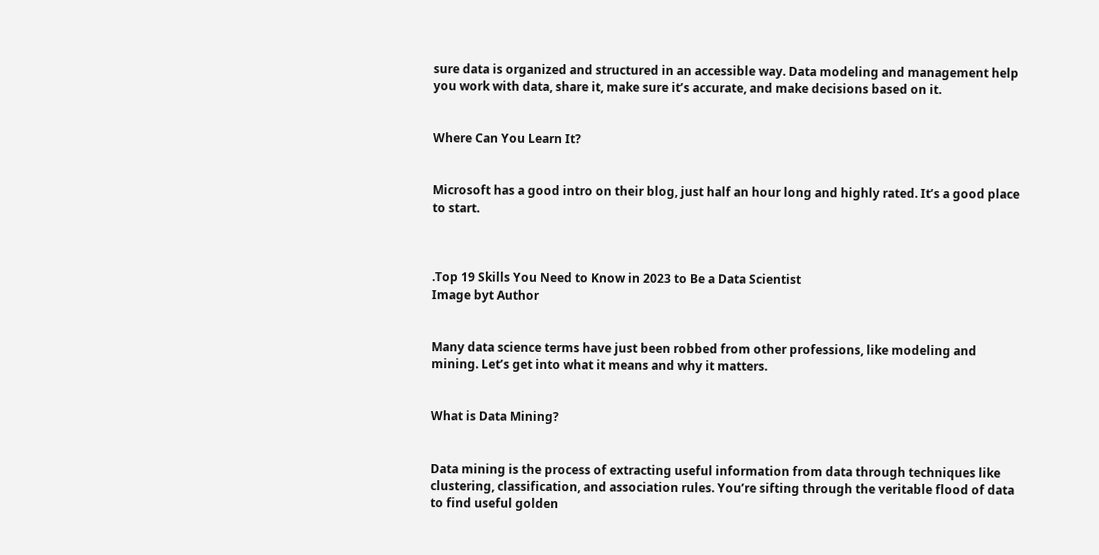sure data is organized and structured in an accessible way. Data modeling and management help you work with data, share it, make sure it’s accurate, and make decisions based on it.


Where Can You Learn It?


Microsoft has a good intro on their blog, just half an hour long and highly rated. It’s a good place to start.



.Top 19 Skills You Need to Know in 2023 to Be a Data Scientist
Image byt Author


Many data science terms have just been robbed from other professions, like modeling and mining. Let’s get into what it means and why it matters.


What is Data Mining?


Data mining is the process of extracting useful information from data through techniques like clustering, classification, and association rules. You’re sifting through the veritable flood of data to find useful golden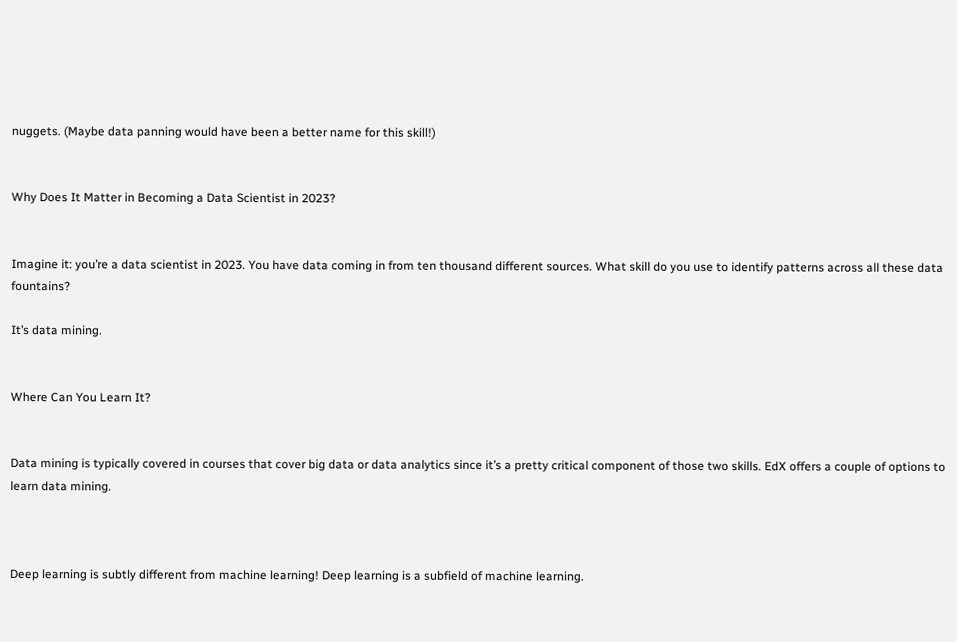nuggets. (Maybe data panning would have been a better name for this skill!)


Why Does It Matter in Becoming a Data Scientist in 2023?


Imagine it: you’re a data scientist in 2023. You have data coming in from ten thousand different sources. What skill do you use to identify patterns across all these data fountains?

It’s data mining.


Where Can You Learn It?


Data mining is typically covered in courses that cover big data or data analytics since it’s a pretty critical component of those two skills. EdX offers a couple of options to learn data mining.



Deep learning is subtly different from machine learning! Deep learning is a subfield of machine learning.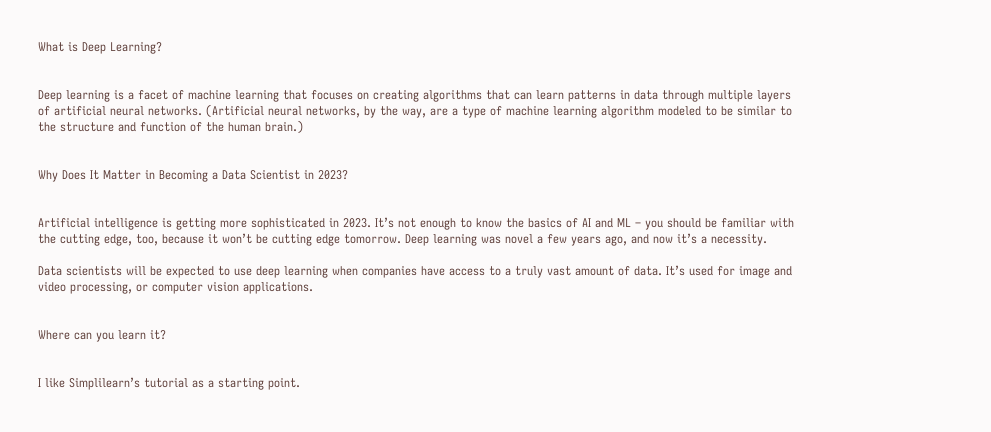What is Deep Learning?


Deep learning is a facet of machine learning that focuses on creating algorithms that can learn patterns in data through multiple layers of artificial neural networks. (Artificial neural networks, by the way, are a type of machine learning algorithm modeled to be similar to the structure and function of the human brain.)


Why Does It Matter in Becoming a Data Scientist in 2023?


Artificial intelligence is getting more sophisticated in 2023. It’s not enough to know the basics of AI and ML – you should be familiar with the cutting edge, too, because it won’t be cutting edge tomorrow. Deep learning was novel a few years ago, and now it’s a necessity.

Data scientists will be expected to use deep learning when companies have access to a truly vast amount of data. It’s used for image and video processing, or computer vision applications.


Where can you learn it?


I like Simplilearn’s tutorial as a starting point.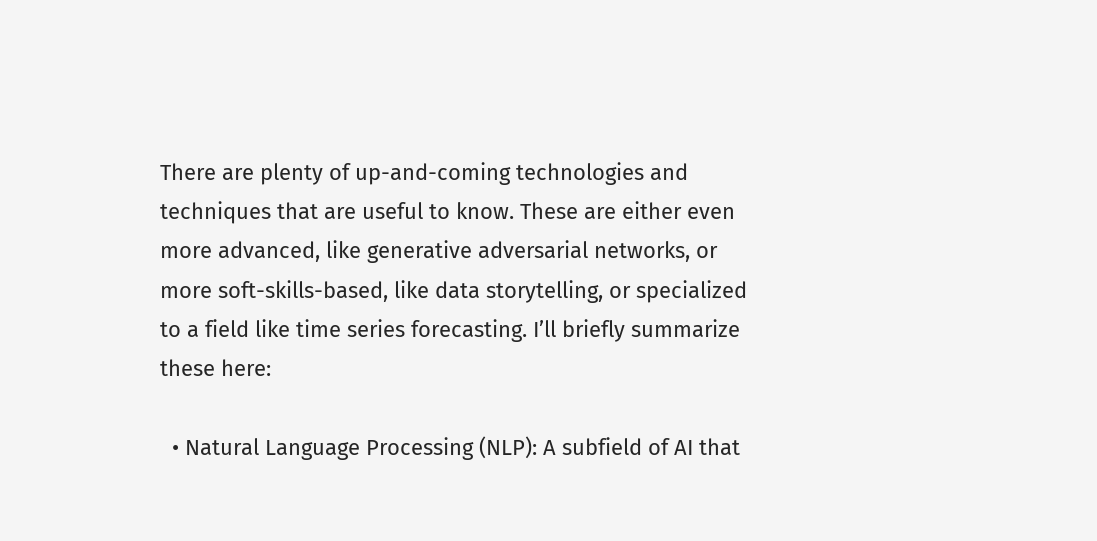There are plenty of up-and-coming technologies and techniques that are useful to know. These are either even more advanced, like generative adversarial networks, or more soft-skills-based, like data storytelling, or specialized to a field like time series forecasting. I’ll briefly summarize these here:

  • Natural Language Processing (NLP): A subfield of AI that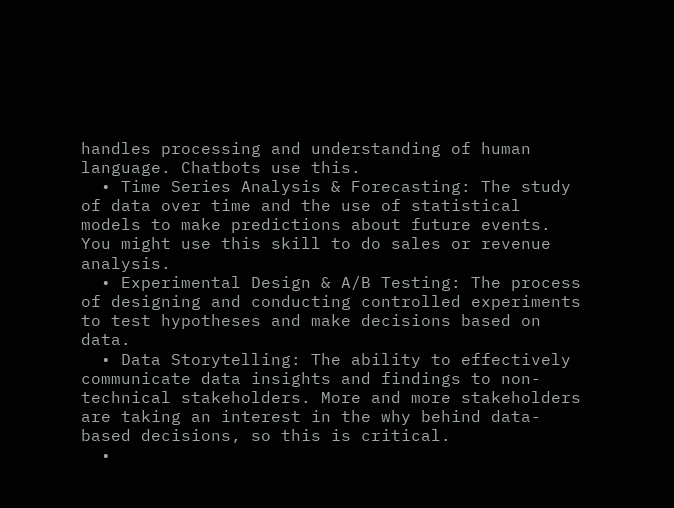handles processing and understanding of human language. Chatbots use this.
  • Time Series Analysis & Forecasting: The study of data over time and the use of statistical models to make predictions about future events. You might use this skill to do sales or revenue analysis.
  • Experimental Design & A/B Testing: The process of designing and conducting controlled experiments to test hypotheses and make decisions based on data.
  • Data Storytelling: The ability to effectively communicate data insights and findings to non-technical stakeholders. More and more stakeholders are taking an interest in the why behind data-based decisions, so this is critical.
  •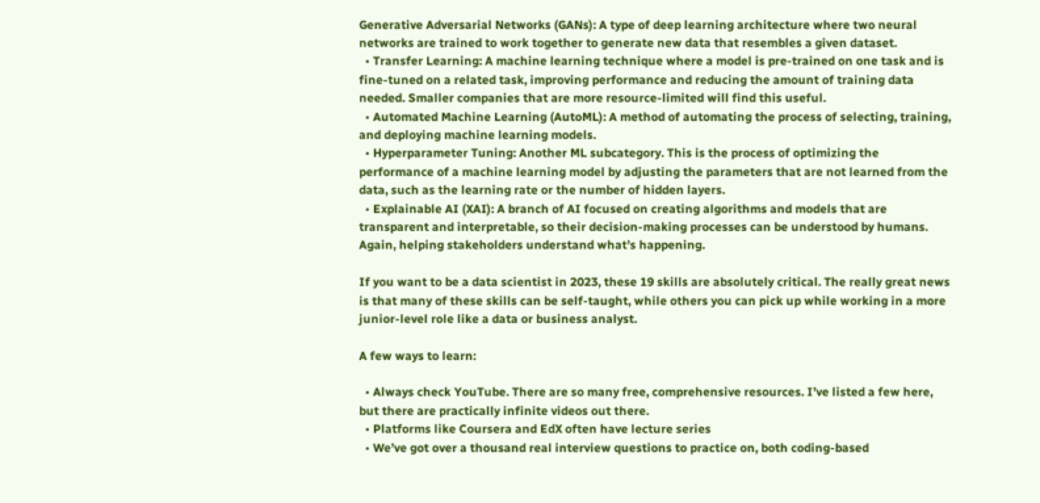Generative Adversarial Networks (GANs): A type of deep learning architecture where two neural networks are trained to work together to generate new data that resembles a given dataset.
  • Transfer Learning: A machine learning technique where a model is pre-trained on one task and is fine-tuned on a related task, improving performance and reducing the amount of training data needed. Smaller companies that are more resource-limited will find this useful.
  • Automated Machine Learning (AutoML): A method of automating the process of selecting, training, and deploying machine learning models.
  • Hyperparameter Tuning: Another ML subcategory. This is the process of optimizing the performance of a machine learning model by adjusting the parameters that are not learned from the data, such as the learning rate or the number of hidden layers.
  • Explainable AI (XAI): A branch of AI focused on creating algorithms and models that are transparent and interpretable, so their decision-making processes can be understood by humans. Again, helping stakeholders understand what’s happening.

If you want to be a data scientist in 2023, these 19 skills are absolutely critical. The really great news is that many of these skills can be self-taught, while others you can pick up while working in a more junior-level role like a data or business analyst.

A few ways to learn:

  • Always check YouTube. There are so many free, comprehensive resources. I’ve listed a few here, but there are practically infinite videos out there.
  • Platforms like Coursera and EdX often have lecture series
  • We’ve got over a thousand real interview questions to practice on, both coding-based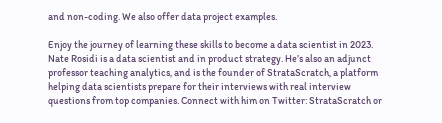and non-coding. We also offer data project examples.

Enjoy the journey of learning these skills to become a data scientist in 2023.
Nate Rosidi is a data scientist and in product strategy. He’s also an adjunct professor teaching analytics, and is the founder of StrataScratch, a platform helping data scientists prepare for their interviews with real interview questions from top companies. Connect with him on Twitter: StrataScratch or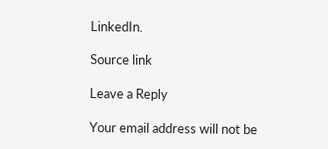LinkedIn.

Source link

Leave a Reply

Your email address will not be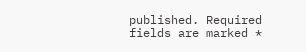published. Required fields are marked *